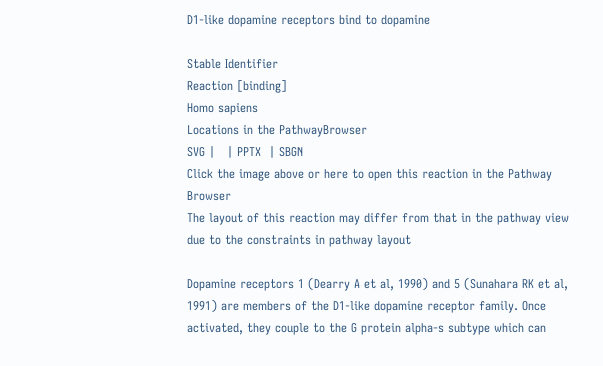D1-like dopamine receptors bind to dopamine

Stable Identifier
Reaction [binding]
Homo sapiens
Locations in the PathwayBrowser
SVG |   | PPTX  | SBGN
Click the image above or here to open this reaction in the Pathway Browser
The layout of this reaction may differ from that in the pathway view due to the constraints in pathway layout

Dopamine receptors 1 (Dearry A et al, 1990) and 5 (Sunahara RK et al, 1991) are members of the D1-like dopamine receptor family. Once activated, they couple to the G protein alpha-s subtype which can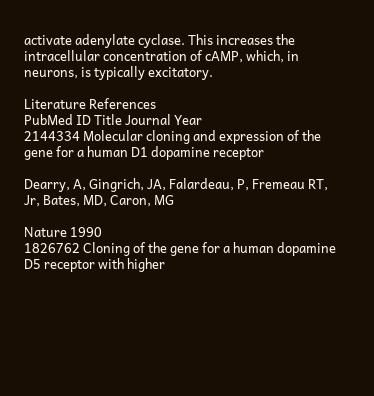activate adenylate cyclase. This increases the intracellular concentration of cAMP, which, in neurons, is typically excitatory.

Literature References
PubMed ID Title Journal Year
2144334 Molecular cloning and expression of the gene for a human D1 dopamine receptor

Dearry, A, Gingrich, JA, Falardeau, P, Fremeau RT, Jr, Bates, MD, Caron, MG

Nature 1990
1826762 Cloning of the gene for a human dopamine D5 receptor with higher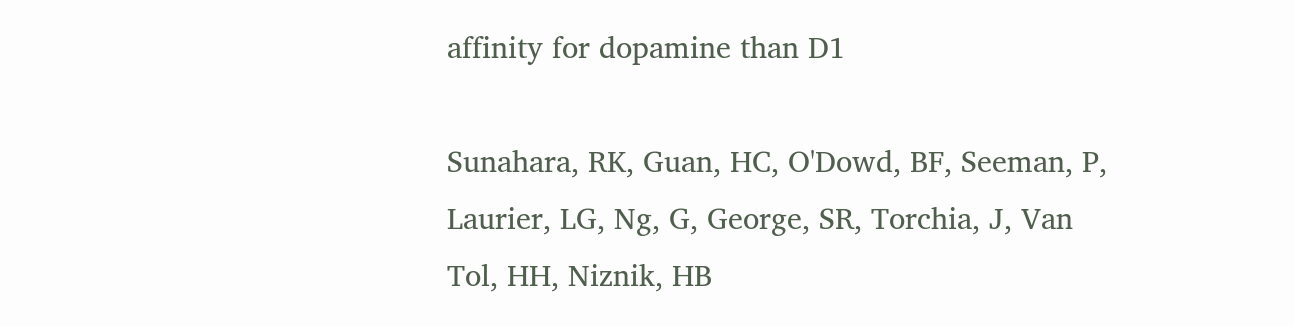affinity for dopamine than D1

Sunahara, RK, Guan, HC, O'Dowd, BF, Seeman, P, Laurier, LG, Ng, G, George, SR, Torchia, J, Van Tol, HH, Niznik, HB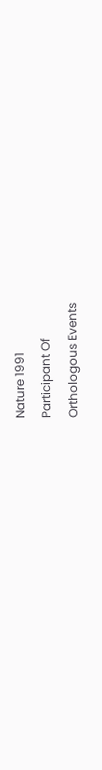Nature 1991
Participant Of
Orthologous Events